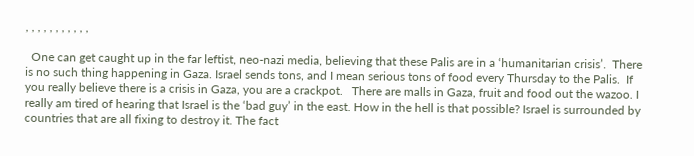, , , , , , , , , , ,

  One can get caught up in the far leftist, neo-nazi media, believing that these Palis are in a ‘humanitarian crisis’.  There is no such thing happening in Gaza. Israel sends tons, and I mean serious tons of food every Thursday to the Palis.  If you really believe there is a crisis in Gaza, you are a crackpot.   There are malls in Gaza, fruit and food out the wazoo. I really am tired of hearing that Israel is the ‘bad guy’ in the east. How in the hell is that possible? Israel is surrounded by countries that are all fixing to destroy it. The fact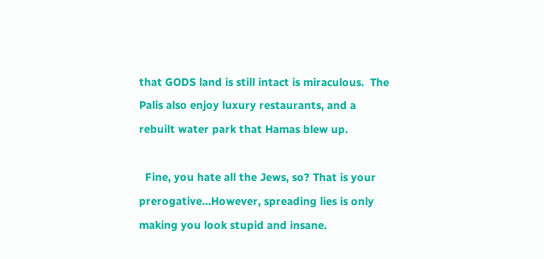that GODS land is still intact is miraculous.  The Palis also enjoy luxury restaurants, and a rebuilt water park that Hamas blew up.

  Fine, you hate all the Jews, so? That is your prerogative…However, spreading lies is only making you look stupid and insane.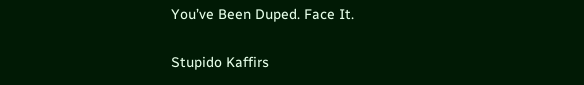You’ve Been Duped. Face It.

Stupido Kaffirs